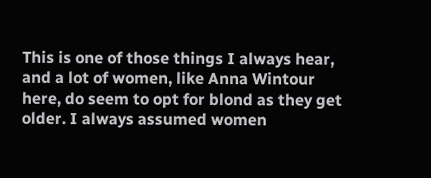This is one of those things I always hear, and a lot of women, like Anna Wintour here, do seem to opt for blond as they get older. I always assumed women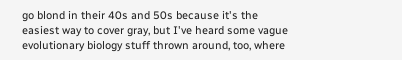go blond in their 40s and 50s because it's the easiest way to cover gray, but I've heard some vague evolutionary biology stuff thrown around, too, where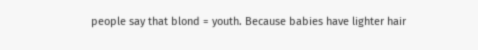people say that blond = youth. Because babies have lighter hair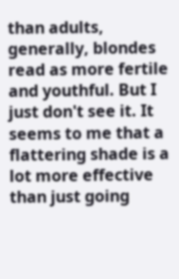than adults, generally, blondes read as more fertile and youthful. But I just don't see it. It seems to me that a flattering shade is a lot more effective than just going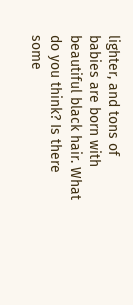lighter, and tons of babies are born with beautiful black hair. What do you think? Is there some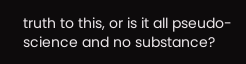truth to this, or is it all pseudo-science and no substance?